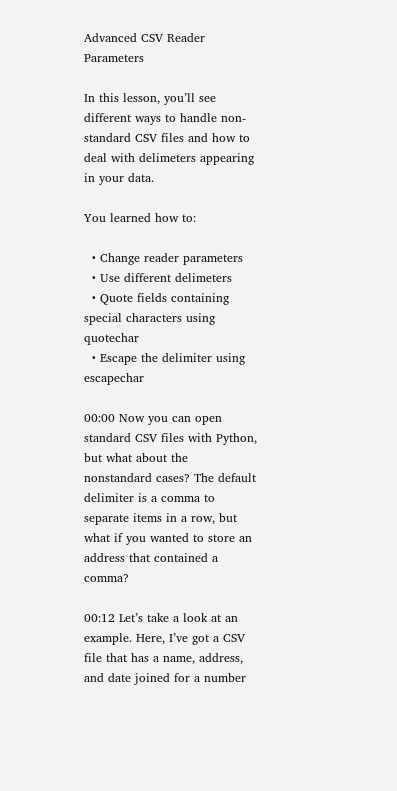Advanced CSV Reader Parameters

In this lesson, you’ll see different ways to handle non-standard CSV files and how to deal with delimeters appearing in your data.

You learned how to:

  • Change reader parameters
  • Use different delimeters
  • Quote fields containing special characters using quotechar
  • Escape the delimiter using escapechar

00:00 Now you can open standard CSV files with Python, but what about the nonstandard cases? The default delimiter is a comma to separate items in a row, but what if you wanted to store an address that contained a comma?

00:12 Let’s take a look at an example. Here, I’ve got a CSV file that has a name, address, and date joined for a number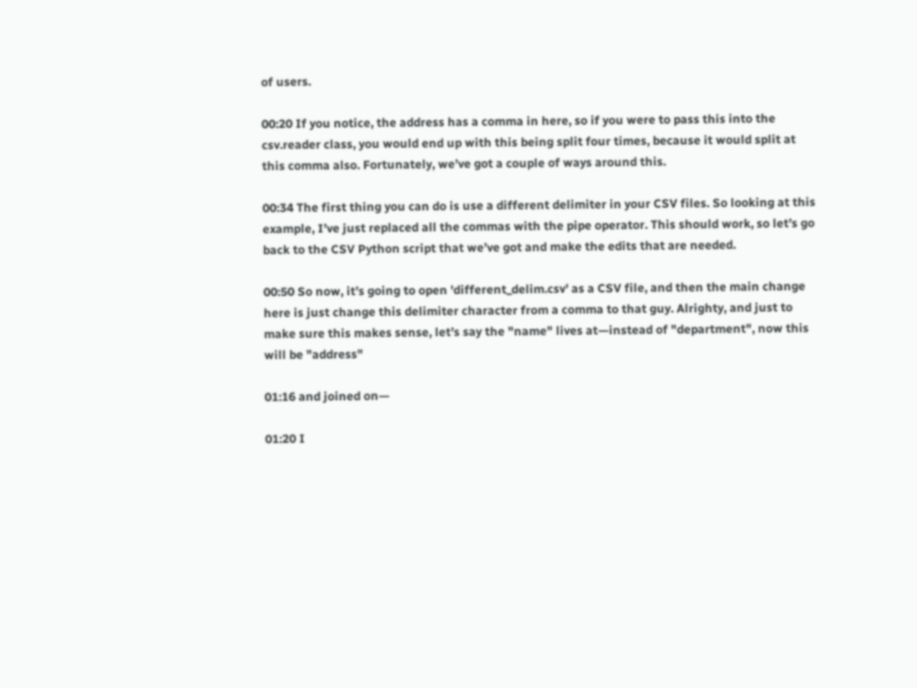of users.

00:20 If you notice, the address has a comma in here, so if you were to pass this into the csv.reader class, you would end up with this being split four times, because it would split at this comma also. Fortunately, we’ve got a couple of ways around this.

00:34 The first thing you can do is use a different delimiter in your CSV files. So looking at this example, I’ve just replaced all the commas with the pipe operator. This should work, so let’s go back to the CSV Python script that we’ve got and make the edits that are needed.

00:50 So now, it’s going to open 'different_delim.csv' as a CSV file, and then the main change here is just change this delimiter character from a comma to that guy. Alrighty, and just to make sure this makes sense, let’s say the "name" lives at—instead of "department", now this will be "address"

01:16 and joined on—

01:20 I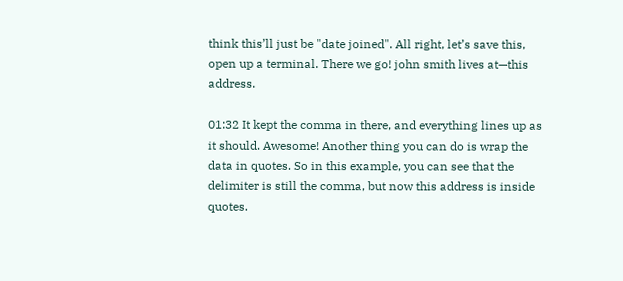think this’ll just be "date joined". All right, let’s save this, open up a terminal. There we go! john smith lives at—this address.

01:32 It kept the comma in there, and everything lines up as it should. Awesome! Another thing you can do is wrap the data in quotes. So in this example, you can see that the delimiter is still the comma, but now this address is inside quotes.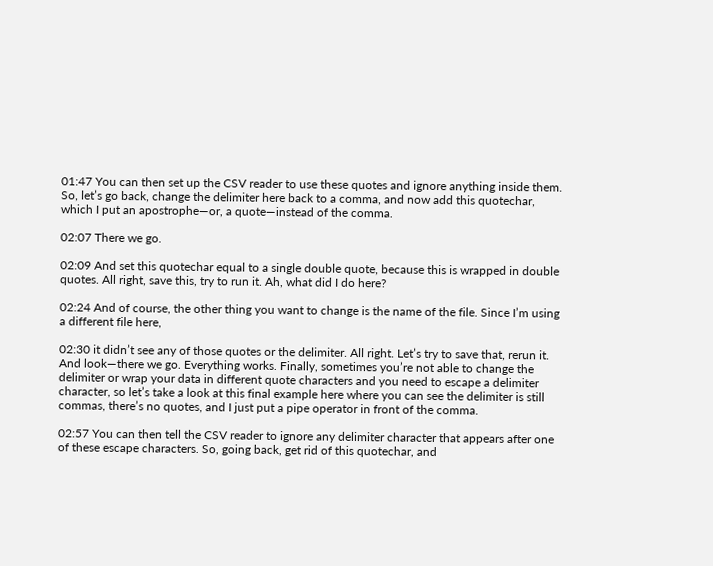01:47 You can then set up the CSV reader to use these quotes and ignore anything inside them. So, let’s go back, change the delimiter here back to a comma, and now add this quotechar, which I put an apostrophe—or, a quote—instead of the comma.

02:07 There we go.

02:09 And set this quotechar equal to a single double quote, because this is wrapped in double quotes. All right, save this, try to run it. Ah, what did I do here?

02:24 And of course, the other thing you want to change is the name of the file. Since I’m using a different file here,

02:30 it didn’t see any of those quotes or the delimiter. All right. Let’s try to save that, rerun it. And look—there we go. Everything works. Finally, sometimes you’re not able to change the delimiter or wrap your data in different quote characters and you need to escape a delimiter character, so let’s take a look at this final example here where you can see the delimiter is still commas, there’s no quotes, and I just put a pipe operator in front of the comma.

02:57 You can then tell the CSV reader to ignore any delimiter character that appears after one of these escape characters. So, going back, get rid of this quotechar, and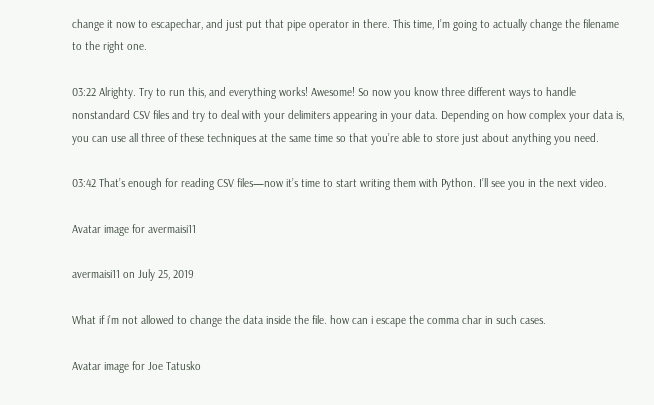change it now to escapechar, and just put that pipe operator in there. This time, I’m going to actually change the filename to the right one.

03:22 Alrighty. Try to run this, and everything works! Awesome! So now you know three different ways to handle nonstandard CSV files and try to deal with your delimiters appearing in your data. Depending on how complex your data is, you can use all three of these techniques at the same time so that you’re able to store just about anything you need.

03:42 That’s enough for reading CSV files—now it’s time to start writing them with Python. I’ll see you in the next video.

Avatar image for avermaisi11

avermaisi11 on July 25, 2019

What if i’m not allowed to change the data inside the file. how can i escape the comma char in such cases.

Avatar image for Joe Tatusko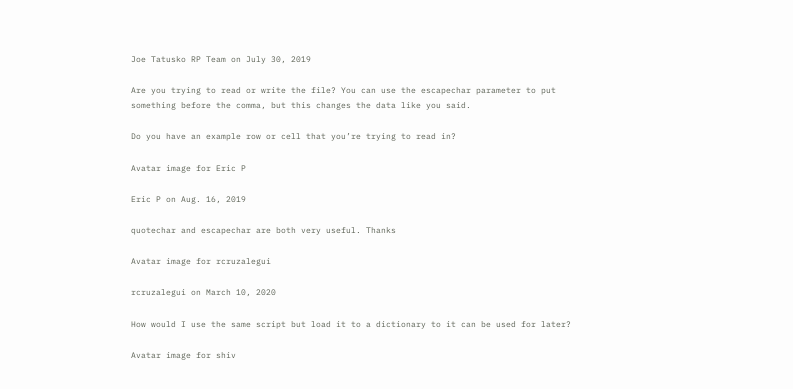Joe Tatusko RP Team on July 30, 2019

Are you trying to read or write the file? You can use the escapechar parameter to put something before the comma, but this changes the data like you said.

Do you have an example row or cell that you’re trying to read in?

Avatar image for Eric P

Eric P on Aug. 16, 2019

quotechar and escapechar are both very useful. Thanks

Avatar image for rcruzalegui

rcruzalegui on March 10, 2020

How would I use the same script but load it to a dictionary to it can be used for later?

Avatar image for shiv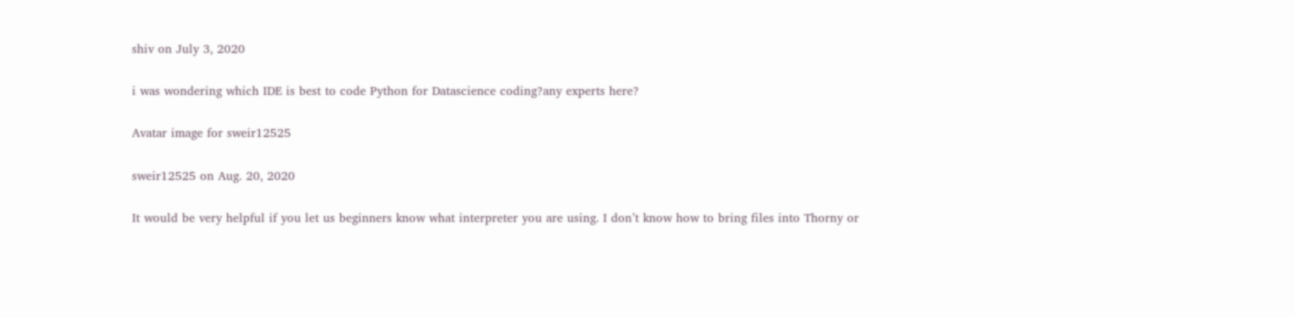shiv on July 3, 2020

i was wondering which IDE is best to code Python for Datascience coding?any experts here?

Avatar image for sweir12525

sweir12525 on Aug. 20, 2020

It would be very helpful if you let us beginners know what interpreter you are using. I don’t know how to bring files into Thorny or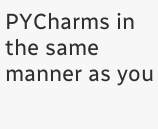PYCharms in the same manner as you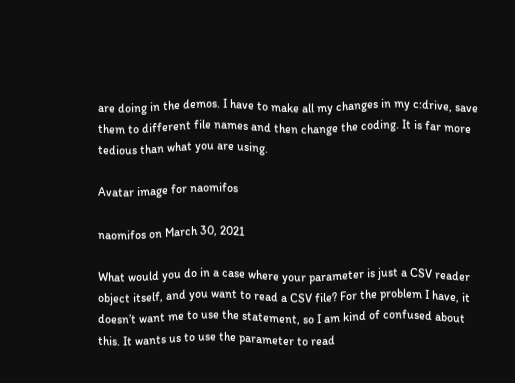are doing in the demos. I have to make all my changes in my c:drive, save them to different file names and then change the coding. It is far more tedious than what you are using.

Avatar image for naomifos

naomifos on March 30, 2021

What would you do in a case where your parameter is just a CSV reader object itself, and you want to read a CSV file? For the problem I have, it doesn’t want me to use the statement, so I am kind of confused about this. It wants us to use the parameter to read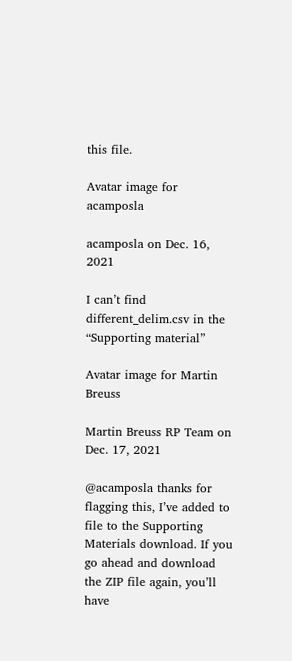this file.

Avatar image for acamposla

acamposla on Dec. 16, 2021

I can’t find different_delim.csv in the “Supporting material”

Avatar image for Martin Breuss

Martin Breuss RP Team on Dec. 17, 2021

@acamposla thanks for flagging this, I’ve added to file to the Supporting Materials download. If you go ahead and download the ZIP file again, you’ll have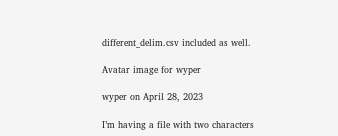different_delim.csv included as well.

Avatar image for wyper

wyper on April 28, 2023

I’m having a file with two characters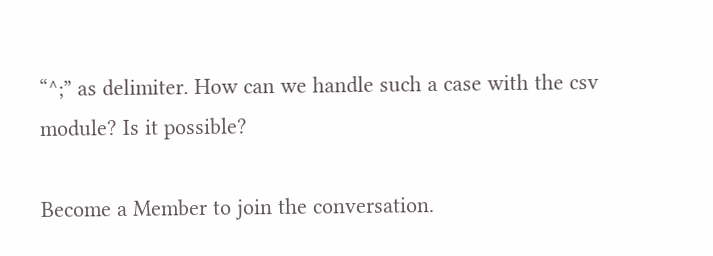“^;” as delimiter. How can we handle such a case with the csv module? Is it possible?

Become a Member to join the conversation.